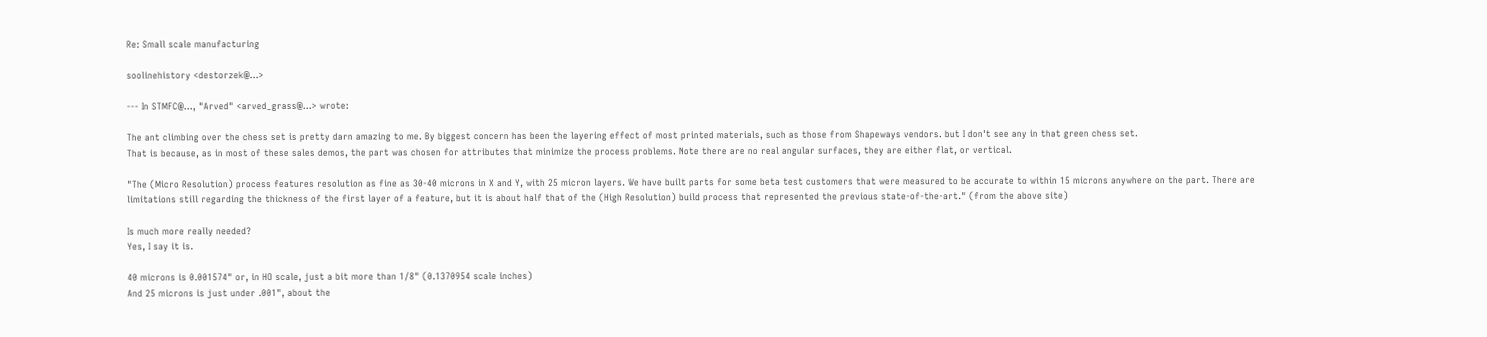Re: Small scale manufacturing

soolinehistory <destorzek@...>

--- In STMFC@..., "Arved" <arved_grass@...> wrote:

The ant climbing over the chess set is pretty darn amazing to me. By biggest concern has been the layering effect of most printed materials, such as those from Shapeways vendors. but I don't see any in that green chess set.
That is because, as in most of these sales demos, the part was chosen for attributes that minimize the process problems. Note there are no real angular surfaces, they are either flat, or vertical.

"The (Micro Resolution) process features resolution as fine as 30-40 microns in X and Y, with 25 micron layers. We have built parts for some beta test customers that were measured to be accurate to within 15 microns anywhere on the part. There are limitations still regarding the thickness of the first layer of a feature, but it is about half that of the (High Resolution) build process that represented the previous state-of-the-art." (from the above site)

Is much more really needed?
Yes, I say it is.

40 microns is 0.001574" or, in HO scale, just a bit more than 1/8" (0.1370954 scale inches)
And 25 microns is just under .001", about the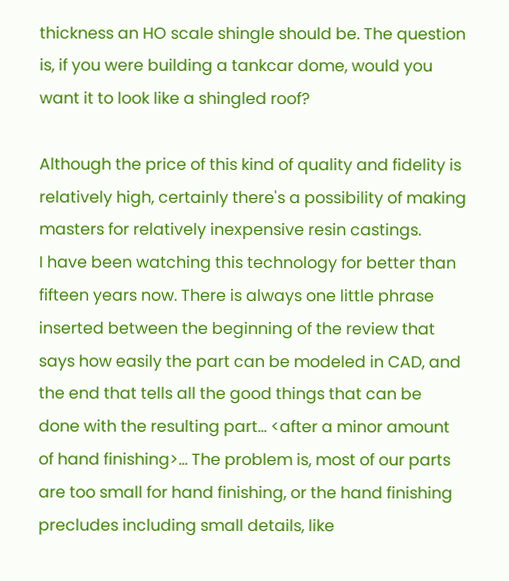thickness an HO scale shingle should be. The question is, if you were building a tankcar dome, would you want it to look like a shingled roof?

Although the price of this kind of quality and fidelity is relatively high, certainly there's a possibility of making masters for relatively inexpensive resin castings.
I have been watching this technology for better than fifteen years now. There is always one little phrase inserted between the beginning of the review that says how easily the part can be modeled in CAD, and the end that tells all the good things that can be done with the resulting part... <after a minor amount of hand finishing>... The problem is, most of our parts are too small for hand finishing, or the hand finishing precludes including small details, like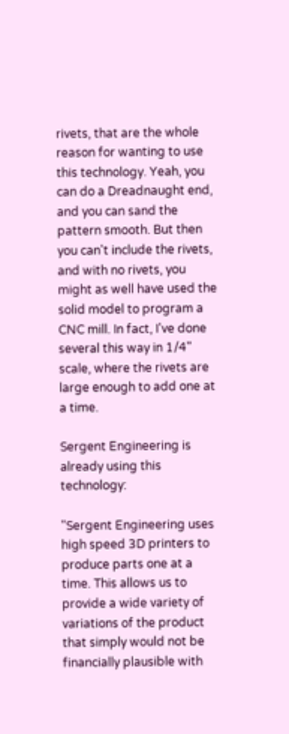rivets, that are the whole reason for wanting to use this technology. Yeah, you can do a Dreadnaught end, and you can sand the pattern smooth. But then you can't include the rivets, and with no rivets, you might as well have used the solid model to program a CNC mill. In fact, I've done several this way in 1/4" scale, where the rivets are large enough to add one at a time.

Sergent Engineering is already using this technology:

"Sergent Engineering uses high speed 3D printers to produce parts one at a time. This allows us to provide a wide variety of variations of the product that simply would not be financially plausible with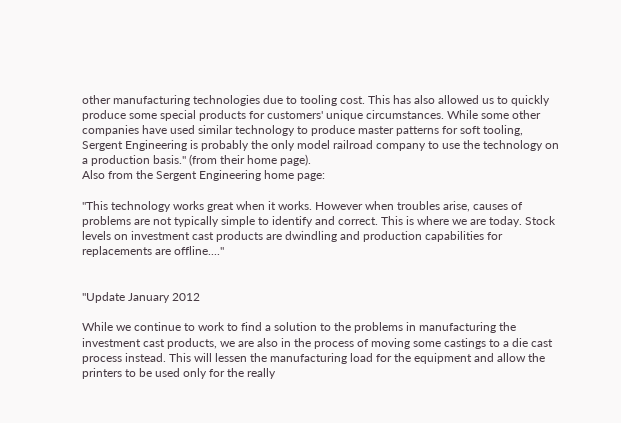other manufacturing technologies due to tooling cost. This has also allowed us to quickly produce some special products for customers' unique circumstances. While some other companies have used similar technology to produce master patterns for soft tooling, Sergent Engineering is probably the only model railroad company to use the technology on a production basis." (from their home page).
Also from the Sergent Engineering home page:

"This technology works great when it works. However when troubles arise, causes of problems are not typically simple to identify and correct. This is where we are today. Stock levels on investment cast products are dwindling and production capabilities for replacements are offline...."


"Update January 2012

While we continue to work to find a solution to the problems in manufacturing the investment cast products, we are also in the process of moving some castings to a die cast process instead. This will lessen the manufacturing load for the equipment and allow the printers to be used only for the really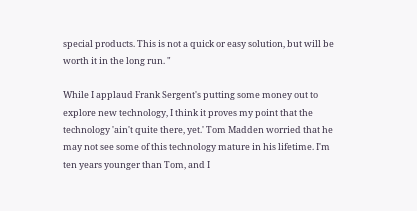special products. This is not a quick or easy solution, but will be worth it in the long run. "

While I applaud Frank Sergent's putting some money out to explore new technology, I think it proves my point that the technology 'ain't quite there, yet.' Tom Madden worried that he may not see some of this technology mature in his lifetime. I'm ten years younger than Tom, and I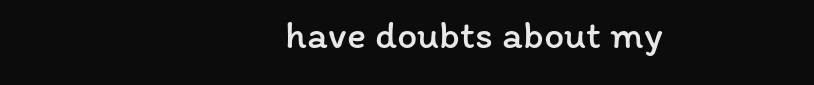have doubts about my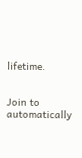lifetime.


Join to automatically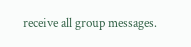receive all group messages.